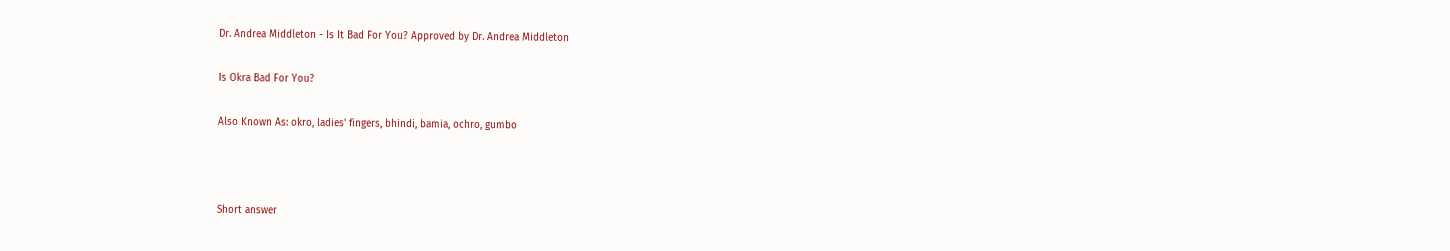Dr. Andrea Middleton - Is It Bad For You? Approved by Dr. Andrea Middleton

Is Okra Bad For You?

Also Known As: okro, ladies' fingers, bhindi, bamia, ochro, gumbo



Short answer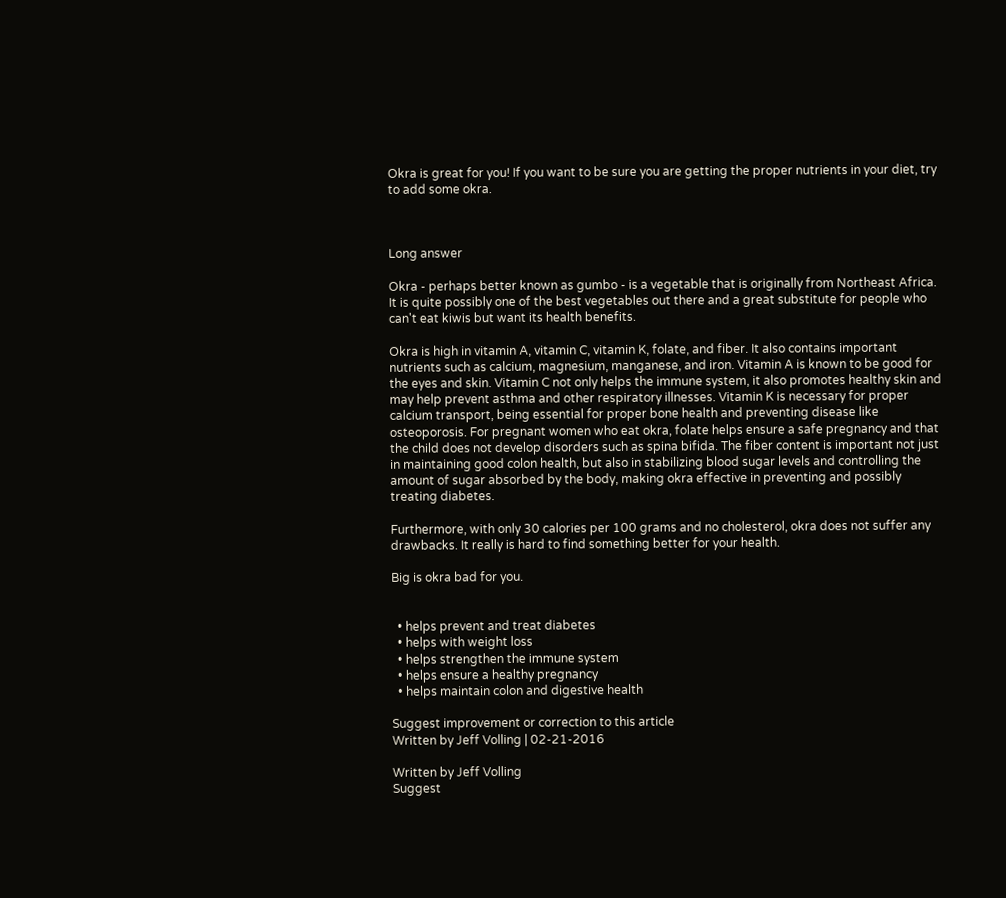Okra is great for you! If you want to be sure you are getting the proper nutrients in your diet, try to add some okra.



Long answer

Okra - perhaps better known as gumbo - is a vegetable that is originally from Northeast Africa. It is quite possibly one of the best vegetables out there and a great substitute for people who can't eat kiwis but want its health benefits.

Okra is high in vitamin A, vitamin C, vitamin K, folate, and fiber. It also contains important nutrients such as calcium, magnesium, manganese, and iron. Vitamin A is known to be good for the eyes and skin. Vitamin C not only helps the immune system, it also promotes healthy skin and may help prevent asthma and other respiratory illnesses. Vitamin K is necessary for proper calcium transport, being essential for proper bone health and preventing disease like osteoporosis. For pregnant women who eat okra, folate helps ensure a safe pregnancy and that the child does not develop disorders such as spina bifida. The fiber content is important not just in maintaining good colon health, but also in stabilizing blood sugar levels and controlling the amount of sugar absorbed by the body, making okra effective in preventing and possibly treating diabetes.

Furthermore, with only 30 calories per 100 grams and no cholesterol, okra does not suffer any drawbacks. It really is hard to find something better for your health.

Big is okra bad for you.


  • helps prevent and treat diabetes
  • helps with weight loss
  • helps strengthen the immune system
  • helps ensure a healthy pregnancy
  • helps maintain colon and digestive health

Suggest improvement or correction to this article
Written by Jeff Volling | 02-21-2016

Written by Jeff Volling
Suggest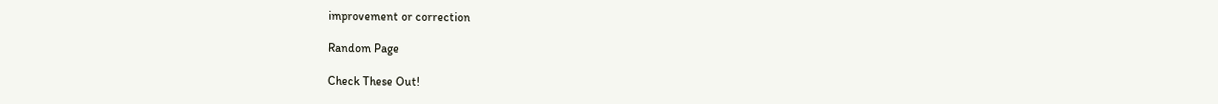improvement or correction

Random Page

Check These Out!